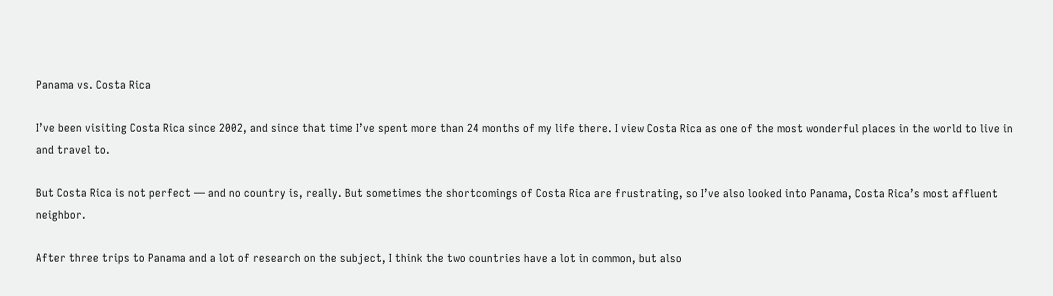Panama vs. Costa Rica

I’ve been visiting Costa Rica since 2002, and since that time I’ve spent more than 24 months of my life there. I view Costa Rica as one of the most wonderful places in the world to live in and travel to.

But Costa Rica is not perfect — and no country is, really. But sometimes the shortcomings of Costa Rica are frustrating, so I’ve also looked into Panama, Costa Rica’s most affluent neighbor.

After three trips to Panama and a lot of research on the subject, I think the two countries have a lot in common, but also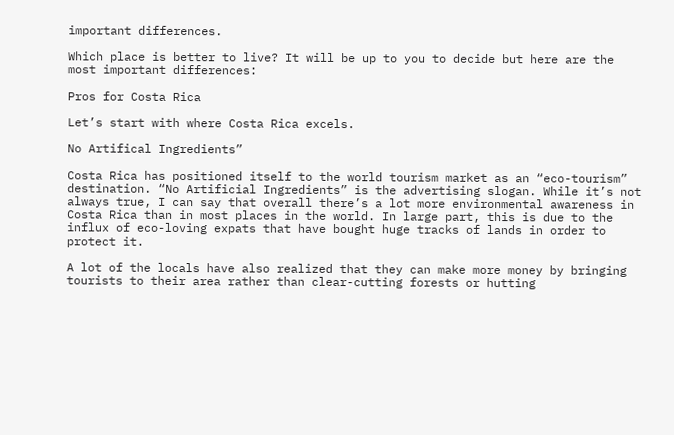important differences.

Which place is better to live? It will be up to you to decide but here are the most important differences:

Pros for Costa Rica

Let’s start with where Costa Rica excels.

No Artifical Ingredients”

Costa Rica has positioned itself to the world tourism market as an “eco-tourism” destination. “No Artificial Ingredients” is the advertising slogan. While it’s not always true, I can say that overall there’s a lot more environmental awareness in Costa Rica than in most places in the world. In large part, this is due to the influx of eco-loving expats that have bought huge tracks of lands in order to protect it.

A lot of the locals have also realized that they can make more money by bringing tourists to their area rather than clear-cutting forests or hutting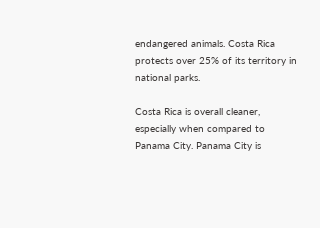endangered animals. Costa Rica protects over 25% of its territory in national parks.

Costa Rica is overall cleaner, especially when compared to Panama City. Panama City is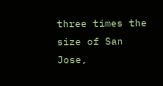three times the size of San Jose,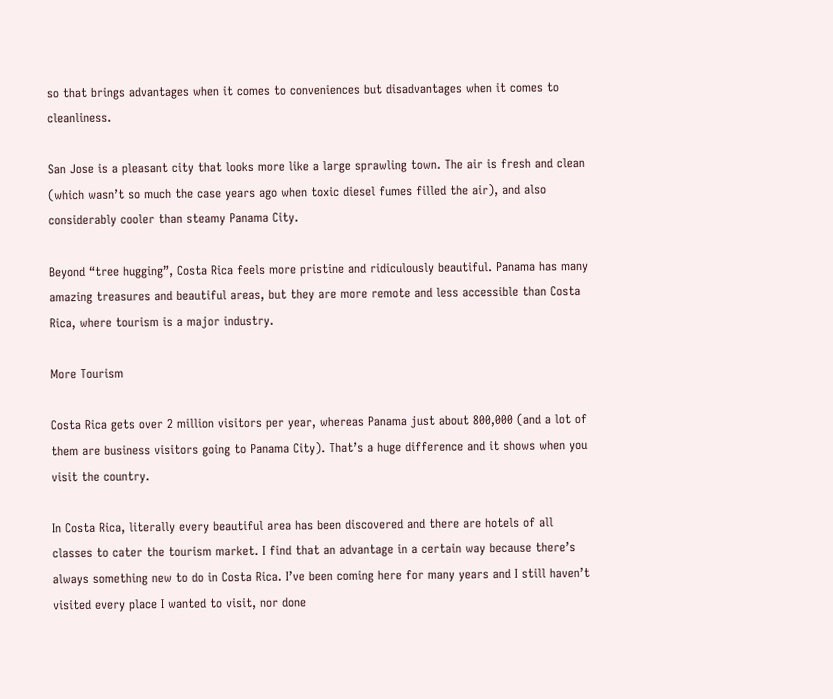so that brings advantages when it comes to conveniences but disadvantages when it comes to cleanliness.

San Jose is a pleasant city that looks more like a large sprawling town. The air is fresh and clean (which wasn’t so much the case years ago when toxic diesel fumes filled the air), and also considerably cooler than steamy Panama City.

Beyond “tree hugging”, Costa Rica feels more pristine and ridiculously beautiful. Panama has many amazing treasures and beautiful areas, but they are more remote and less accessible than Costa Rica, where tourism is a major industry.

More Tourism

Costa Rica gets over 2 million visitors per year, whereas Panama just about 800,000 (and a lot of them are business visitors going to Panama City). That’s a huge difference and it shows when you visit the country.

In Costa Rica, literally every beautiful area has been discovered and there are hotels of all classes to cater the tourism market. I find that an advantage in a certain way because there’s always something new to do in Costa Rica. I’ve been coming here for many years and I still haven’t visited every place I wanted to visit, nor done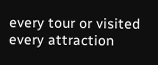every tour or visited every attraction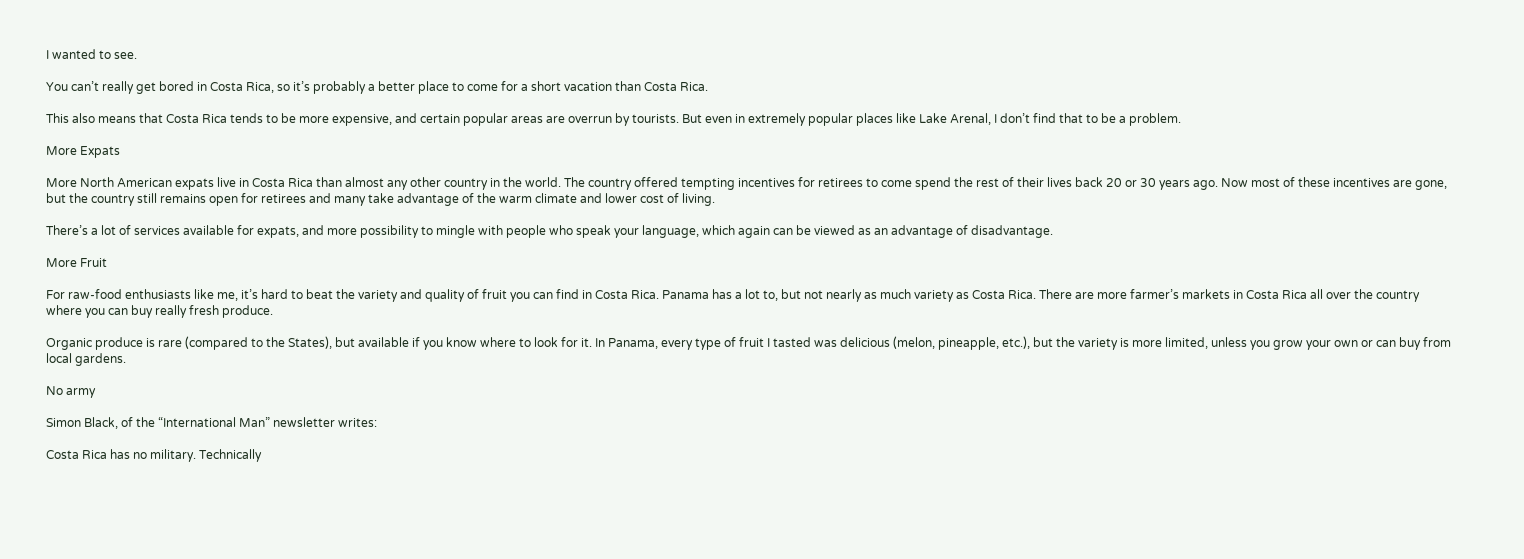I wanted to see.

You can’t really get bored in Costa Rica, so it’s probably a better place to come for a short vacation than Costa Rica.

This also means that Costa Rica tends to be more expensive, and certain popular areas are overrun by tourists. But even in extremely popular places like Lake Arenal, I don’t find that to be a problem.

More Expats

More North American expats live in Costa Rica than almost any other country in the world. The country offered tempting incentives for retirees to come spend the rest of their lives back 20 or 30 years ago. Now most of these incentives are gone, but the country still remains open for retirees and many take advantage of the warm climate and lower cost of living.

There’s a lot of services available for expats, and more possibility to mingle with people who speak your language, which again can be viewed as an advantage of disadvantage.

More Fruit

For raw-food enthusiasts like me, it’s hard to beat the variety and quality of fruit you can find in Costa Rica. Panama has a lot to, but not nearly as much variety as Costa Rica. There are more farmer’s markets in Costa Rica all over the country where you can buy really fresh produce.

Organic produce is rare (compared to the States), but available if you know where to look for it. In Panama, every type of fruit I tasted was delicious (melon, pineapple, etc.), but the variety is more limited, unless you grow your own or can buy from local gardens.

No army

Simon Black, of the “International Man” newsletter writes:

Costa Rica has no military. Technically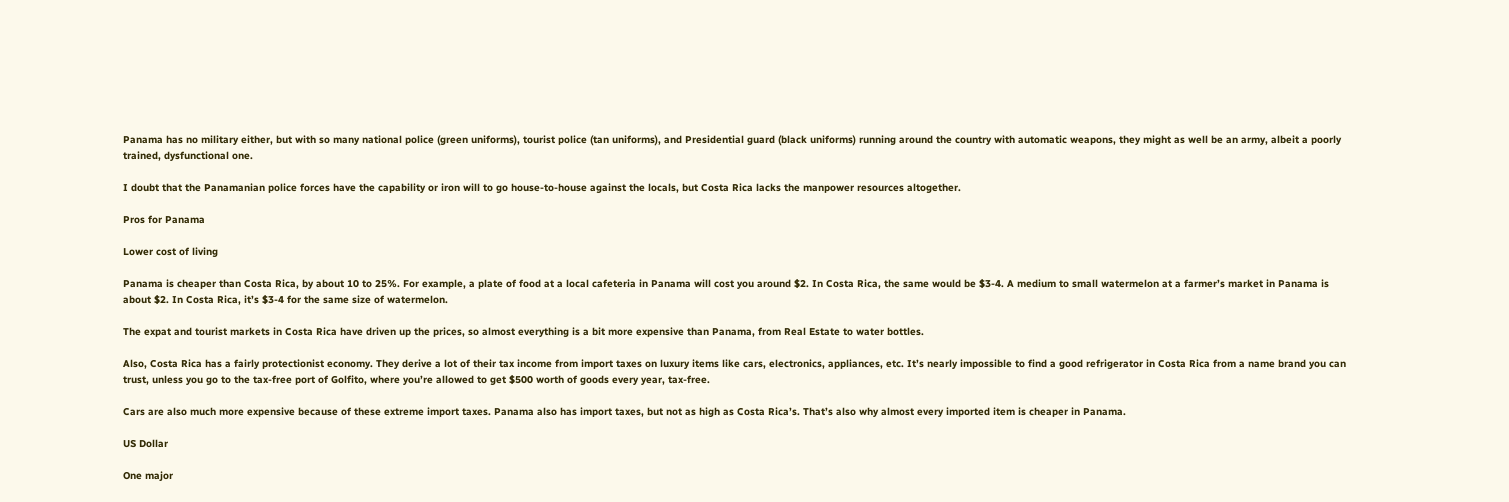Panama has no military either, but with so many national police (green uniforms), tourist police (tan uniforms), and Presidential guard (black uniforms) running around the country with automatic weapons, they might as well be an army, albeit a poorly trained, dysfunctional one.

I doubt that the Panamanian police forces have the capability or iron will to go house-to-house against the locals, but Costa Rica lacks the manpower resources altogether.

Pros for Panama

Lower cost of living

Panama is cheaper than Costa Rica, by about 10 to 25%. For example, a plate of food at a local cafeteria in Panama will cost you around $2. In Costa Rica, the same would be $3-4. A medium to small watermelon at a farmer’s market in Panama is about $2. In Costa Rica, it’s $3-4 for the same size of watermelon.

The expat and tourist markets in Costa Rica have driven up the prices, so almost everything is a bit more expensive than Panama, from Real Estate to water bottles.

Also, Costa Rica has a fairly protectionist economy. They derive a lot of their tax income from import taxes on luxury items like cars, electronics, appliances, etc. It’s nearly impossible to find a good refrigerator in Costa Rica from a name brand you can trust, unless you go to the tax-free port of Golfito, where you’re allowed to get $500 worth of goods every year, tax-free.

Cars are also much more expensive because of these extreme import taxes. Panama also has import taxes, but not as high as Costa Rica’s. That’s also why almost every imported item is cheaper in Panama.

US Dollar

One major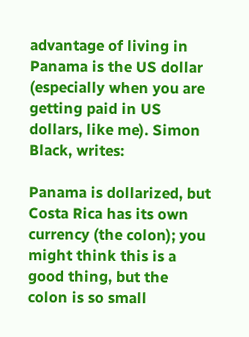advantage of living in Panama is the US dollar (especially when you are getting paid in US dollars, like me). Simon Black, writes:

Panama is dollarized, but Costa Rica has its own currency (the colon); you might think this is a good thing, but the colon is so small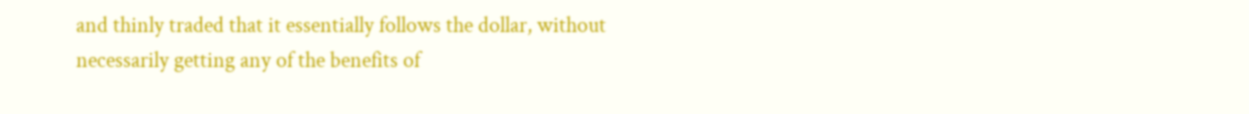and thinly traded that it essentially follows the dollar, without necessarily getting any of the benefits of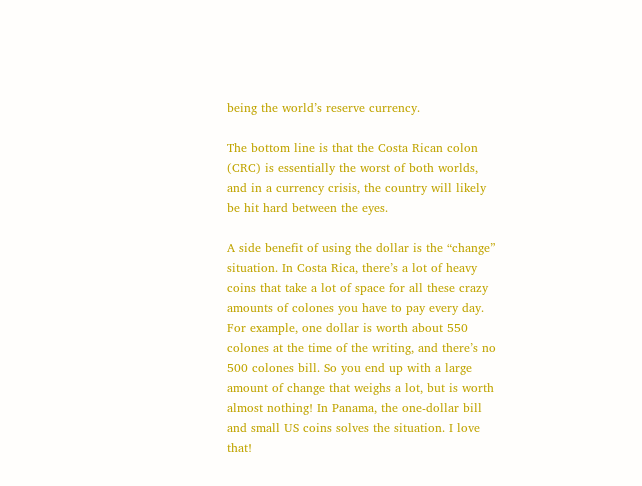being the world’s reserve currency.

The bottom line is that the Costa Rican colon (CRC) is essentially the worst of both worlds, and in a currency crisis, the country will likely be hit hard between the eyes.

A side benefit of using the dollar is the “change” situation. In Costa Rica, there’s a lot of heavy coins that take a lot of space for all these crazy amounts of colones you have to pay every day. For example, one dollar is worth about 550 colones at the time of the writing, and there’s no 500 colones bill. So you end up with a large amount of change that weighs a lot, but is worth almost nothing! In Panama, the one-dollar bill and small US coins solves the situation. I love that!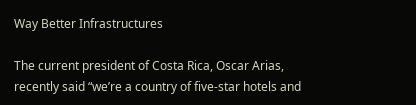Way Better Infrastructures

The current president of Costa Rica, Oscar Arias, recently said “we’re a country of five-star hotels and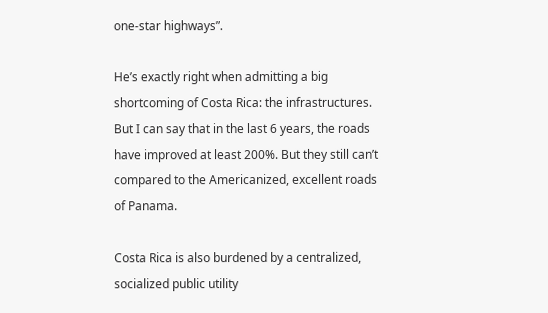one-star highways”.

He’s exactly right when admitting a big shortcoming of Costa Rica: the infrastructures. But I can say that in the last 6 years, the roads have improved at least 200%. But they still can’t compared to the Americanized, excellent roads of Panama.

Costa Rica is also burdened by a centralized, socialized public utility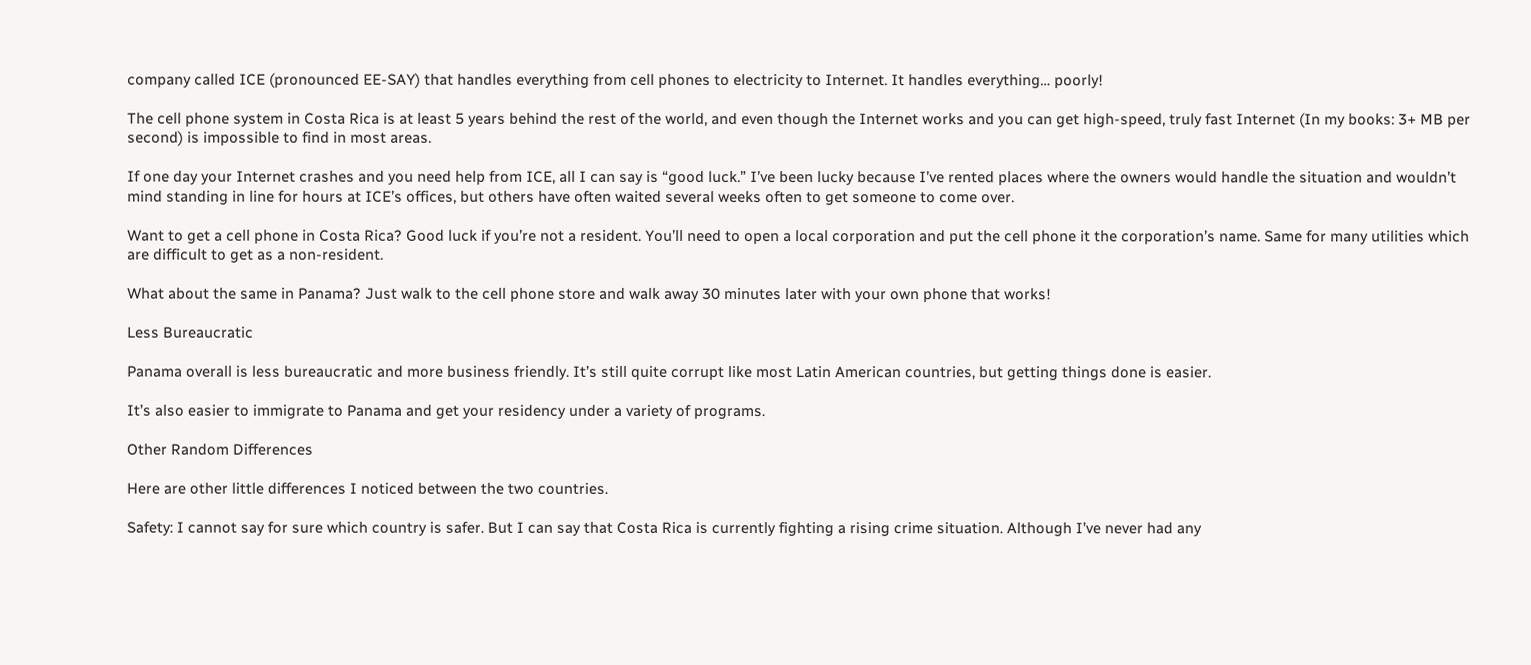company called ICE (pronounced EE-SAY) that handles everything from cell phones to electricity to Internet. It handles everything… poorly!

The cell phone system in Costa Rica is at least 5 years behind the rest of the world, and even though the Internet works and you can get high-speed, truly fast Internet (In my books: 3+ MB per second) is impossible to find in most areas.

If one day your Internet crashes and you need help from ICE, all I can say is “good luck.” I’ve been lucky because I’ve rented places where the owners would handle the situation and wouldn’t mind standing in line for hours at ICE’s offices, but others have often waited several weeks often to get someone to come over.

Want to get a cell phone in Costa Rica? Good luck if you’re not a resident. You’ll need to open a local corporation and put the cell phone it the corporation’s name. Same for many utilities which are difficult to get as a non-resident.

What about the same in Panama? Just walk to the cell phone store and walk away 30 minutes later with your own phone that works!

Less Bureaucratic

Panama overall is less bureaucratic and more business friendly. It’s still quite corrupt like most Latin American countries, but getting things done is easier.

It’s also easier to immigrate to Panama and get your residency under a variety of programs.

Other Random Differences

Here are other little differences I noticed between the two countries.

Safety: I cannot say for sure which country is safer. But I can say that Costa Rica is currently fighting a rising crime situation. Although I’ve never had any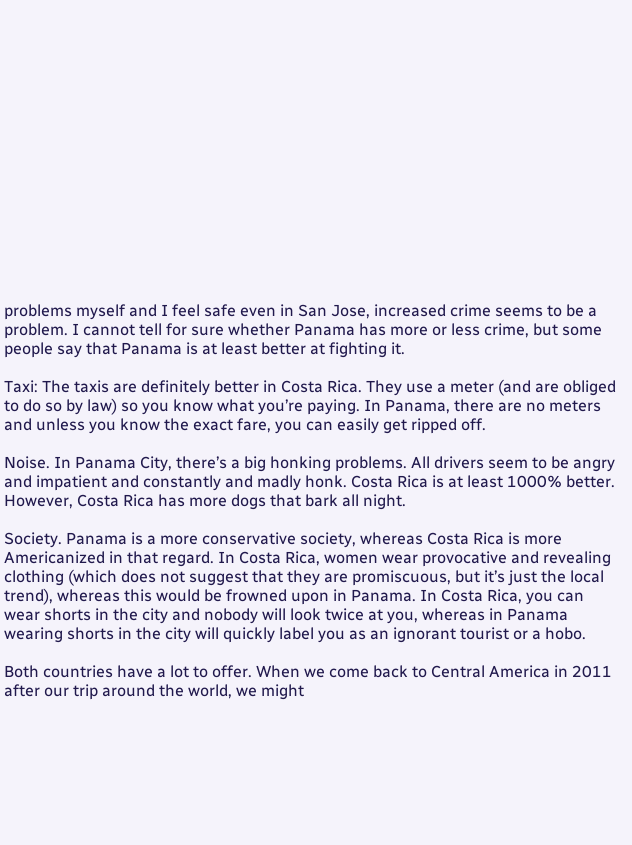problems myself and I feel safe even in San Jose, increased crime seems to be a problem. I cannot tell for sure whether Panama has more or less crime, but some people say that Panama is at least better at fighting it.

Taxi: The taxis are definitely better in Costa Rica. They use a meter (and are obliged to do so by law) so you know what you’re paying. In Panama, there are no meters and unless you know the exact fare, you can easily get ripped off.

Noise. In Panama City, there’s a big honking problems. All drivers seem to be angry and impatient and constantly and madly honk. Costa Rica is at least 1000% better. However, Costa Rica has more dogs that bark all night.

Society. Panama is a more conservative society, whereas Costa Rica is more Americanized in that regard. In Costa Rica, women wear provocative and revealing clothing (which does not suggest that they are promiscuous, but it’s just the local trend), whereas this would be frowned upon in Panama. In Costa Rica, you can wear shorts in the city and nobody will look twice at you, whereas in Panama wearing shorts in the city will quickly label you as an ignorant tourist or a hobo.

Both countries have a lot to offer. When we come back to Central America in 2011 after our trip around the world, we might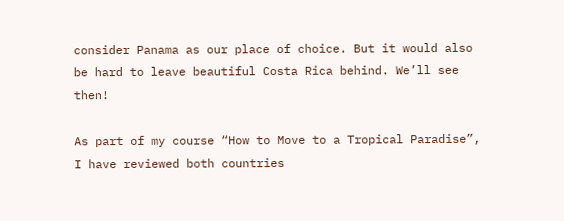consider Panama as our place of choice. But it would also be hard to leave beautiful Costa Rica behind. We’ll see then!

As part of my course “How to Move to a Tropical Paradise”, I have reviewed both countries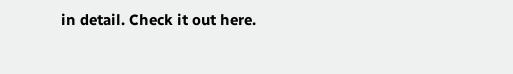in detail. Check it out here.